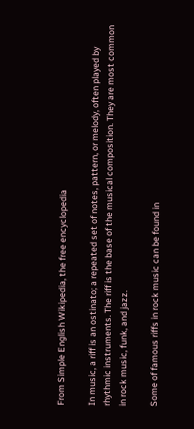From Simple English Wikipedia, the free encyclopedia

In music, a riff is an ostinato; a repeated set of notes, pattern, or melody, often played by rhythmic instruments. The riff is the base of the musical composition. They are most common in rock music, funk, and jazz.

Some of famous riffs in rock music can be found in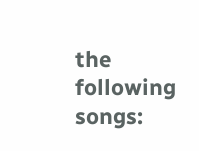the following songs: